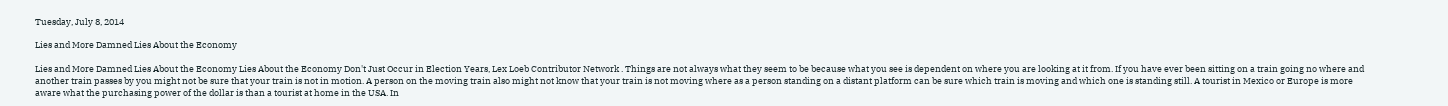Tuesday, July 8, 2014

Lies and More Damned Lies About the Economy

Lies and More Damned Lies About the Economy Lies About the Economy Don't Just Occur in Election Years, Lex Loeb Contributor Network . Things are not always what they seem to be because what you see is dependent on where you are looking at it from. If you have ever been sitting on a train going no where and another train passes by you might not be sure that your train is not in motion. A person on the moving train also might not know that your train is not moving where as a person standing on a distant platform can be sure which train is moving and which one is standing still. A tourist in Mexico or Europe is more aware what the purchasing power of the dollar is than a tourist at home in the USA. In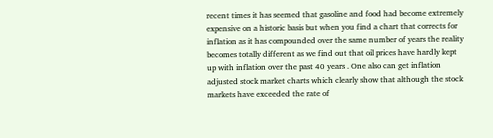recent times it has seemed that gasoline and food had become extremely expensive on a historic basis but when you find a chart that corrects for inflation as it has compounded over the same number of years the reality becomes totally different as we find out that oil prices have hardly kept up with inflation over the past 40 years . One also can get inflation adjusted stock market charts which clearly show that although the stock markets have exceeded the rate of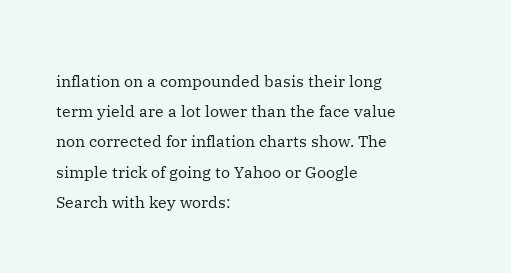inflation on a compounded basis their long term yield are a lot lower than the face value non corrected for inflation charts show. The simple trick of going to Yahoo or Google Search with key words: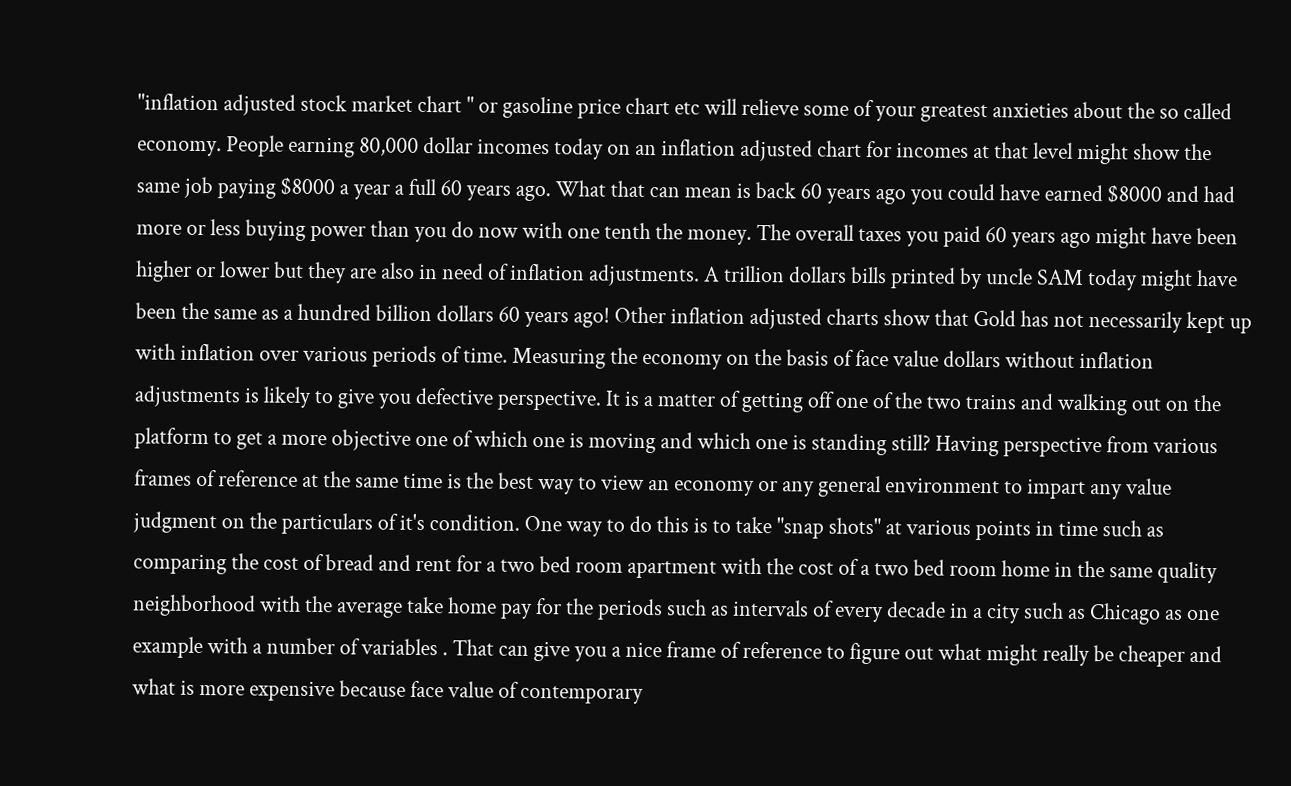"inflation adjusted stock market chart " or gasoline price chart etc will relieve some of your greatest anxieties about the so called economy. People earning 80,000 dollar incomes today on an inflation adjusted chart for incomes at that level might show the same job paying $8000 a year a full 60 years ago. What that can mean is back 60 years ago you could have earned $8000 and had more or less buying power than you do now with one tenth the money. The overall taxes you paid 60 years ago might have been higher or lower but they are also in need of inflation adjustments. A trillion dollars bills printed by uncle SAM today might have been the same as a hundred billion dollars 60 years ago! Other inflation adjusted charts show that Gold has not necessarily kept up with inflation over various periods of time. Measuring the economy on the basis of face value dollars without inflation adjustments is likely to give you defective perspective. It is a matter of getting off one of the two trains and walking out on the platform to get a more objective one of which one is moving and which one is standing still? Having perspective from various frames of reference at the same time is the best way to view an economy or any general environment to impart any value judgment on the particulars of it's condition. One way to do this is to take "snap shots" at various points in time such as comparing the cost of bread and rent for a two bed room apartment with the cost of a two bed room home in the same quality neighborhood with the average take home pay for the periods such as intervals of every decade in a city such as Chicago as one example with a number of variables . That can give you a nice frame of reference to figure out what might really be cheaper and what is more expensive because face value of contemporary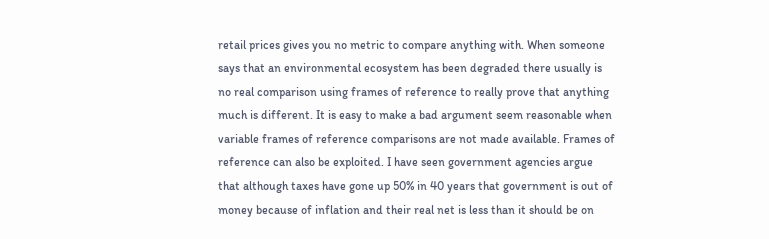retail prices gives you no metric to compare anything with. When someone says that an environmental ecosystem has been degraded there usually is no real comparison using frames of reference to really prove that anything much is different. It is easy to make a bad argument seem reasonable when variable frames of reference comparisons are not made available. Frames of reference can also be exploited. I have seen government agencies argue that although taxes have gone up 50% in 40 years that government is out of money because of inflation and their real net is less than it should be on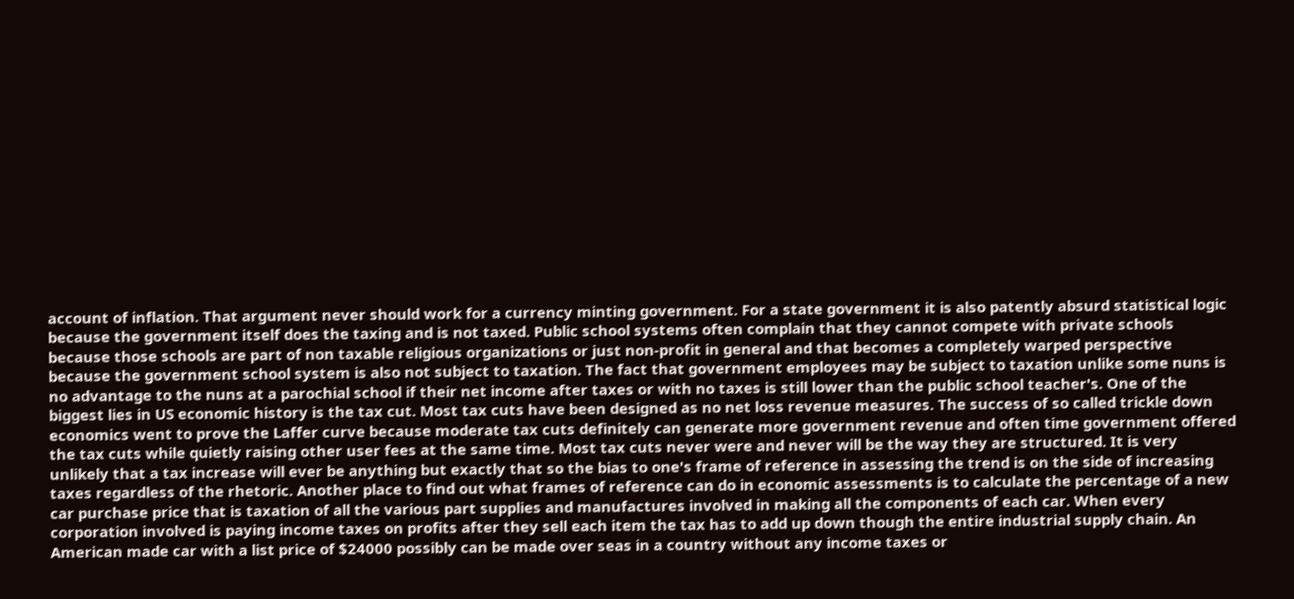account of inflation. That argument never should work for a currency minting government. For a state government it is also patently absurd statistical logic because the government itself does the taxing and is not taxed. Public school systems often complain that they cannot compete with private schools because those schools are part of non taxable religious organizations or just non-profit in general and that becomes a completely warped perspective because the government school system is also not subject to taxation. The fact that government employees may be subject to taxation unlike some nuns is no advantage to the nuns at a parochial school if their net income after taxes or with no taxes is still lower than the public school teacher's. One of the biggest lies in US economic history is the tax cut. Most tax cuts have been designed as no net loss revenue measures. The success of so called trickle down economics went to prove the Laffer curve because moderate tax cuts definitely can generate more government revenue and often time government offered the tax cuts while quietly raising other user fees at the same time. Most tax cuts never were and never will be the way they are structured. It is very unlikely that a tax increase will ever be anything but exactly that so the bias to one's frame of reference in assessing the trend is on the side of increasing taxes regardless of the rhetoric. Another place to find out what frames of reference can do in economic assessments is to calculate the percentage of a new car purchase price that is taxation of all the various part supplies and manufactures involved in making all the components of each car. When every corporation involved is paying income taxes on profits after they sell each item the tax has to add up down though the entire industrial supply chain. An American made car with a list price of $24000 possibly can be made over seas in a country without any income taxes or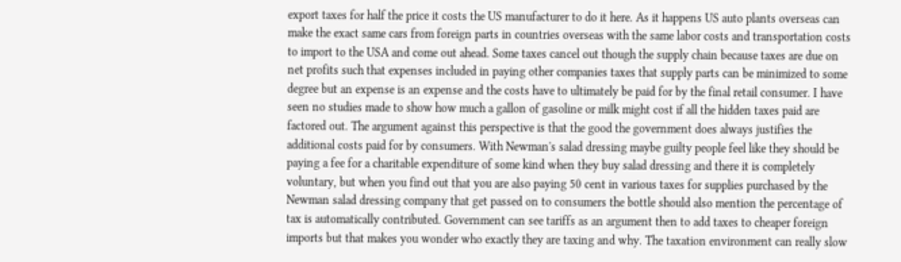export taxes for half the price it costs the US manufacturer to do it here. As it happens US auto plants overseas can make the exact same cars from foreign parts in countries overseas with the same labor costs and transportation costs to import to the USA and come out ahead. Some taxes cancel out though the supply chain because taxes are due on net profits such that expenses included in paying other companies taxes that supply parts can be minimized to some degree but an expense is an expense and the costs have to ultimately be paid for by the final retail consumer. I have seen no studies made to show how much a gallon of gasoline or milk might cost if all the hidden taxes paid are factored out. The argument against this perspective is that the good the government does always justifies the additional costs paid for by consumers. With Newman's salad dressing maybe guilty people feel like they should be paying a fee for a charitable expenditure of some kind when they buy salad dressing and there it is completely voluntary, but when you find out that you are also paying 50 cent in various taxes for supplies purchased by the Newman salad dressing company that get passed on to consumers the bottle should also mention the percentage of tax is automatically contributed. Government can see tariffs as an argument then to add taxes to cheaper foreign imports but that makes you wonder who exactly they are taxing and why. The taxation environment can really slow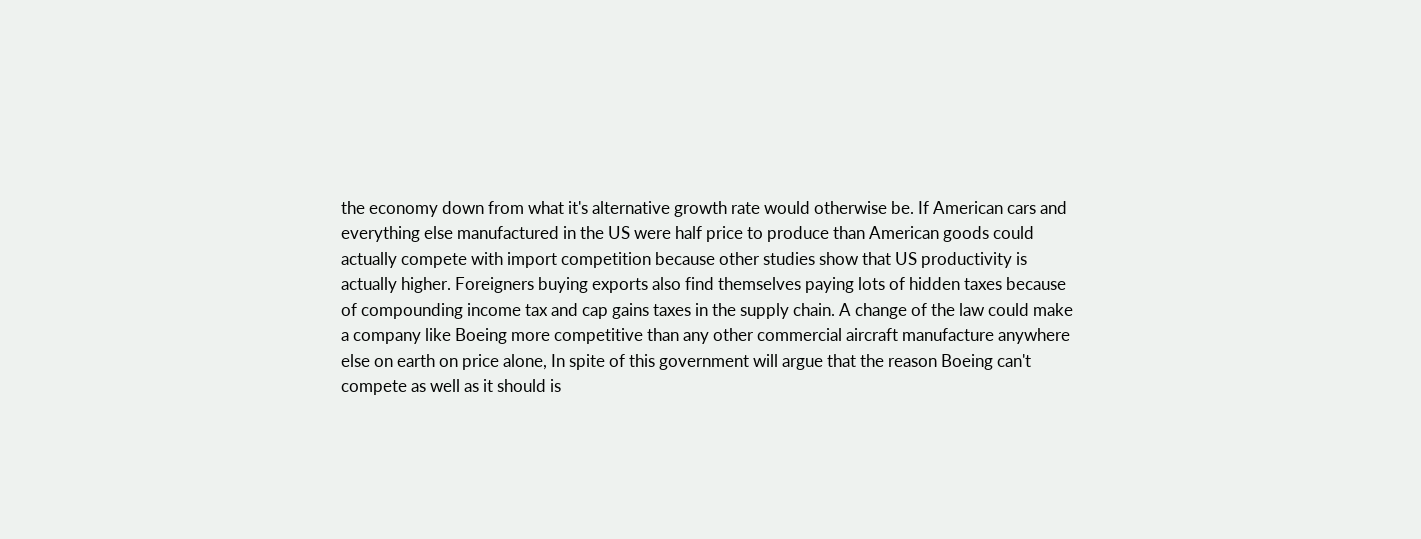the economy down from what it's alternative growth rate would otherwise be. If American cars and everything else manufactured in the US were half price to produce than American goods could actually compete with import competition because other studies show that US productivity is actually higher. Foreigners buying exports also find themselves paying lots of hidden taxes because of compounding income tax and cap gains taxes in the supply chain. A change of the law could make a company like Boeing more competitive than any other commercial aircraft manufacture anywhere else on earth on price alone, In spite of this government will argue that the reason Boeing can't compete as well as it should is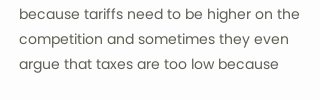because tariffs need to be higher on the competition and sometimes they even argue that taxes are too low because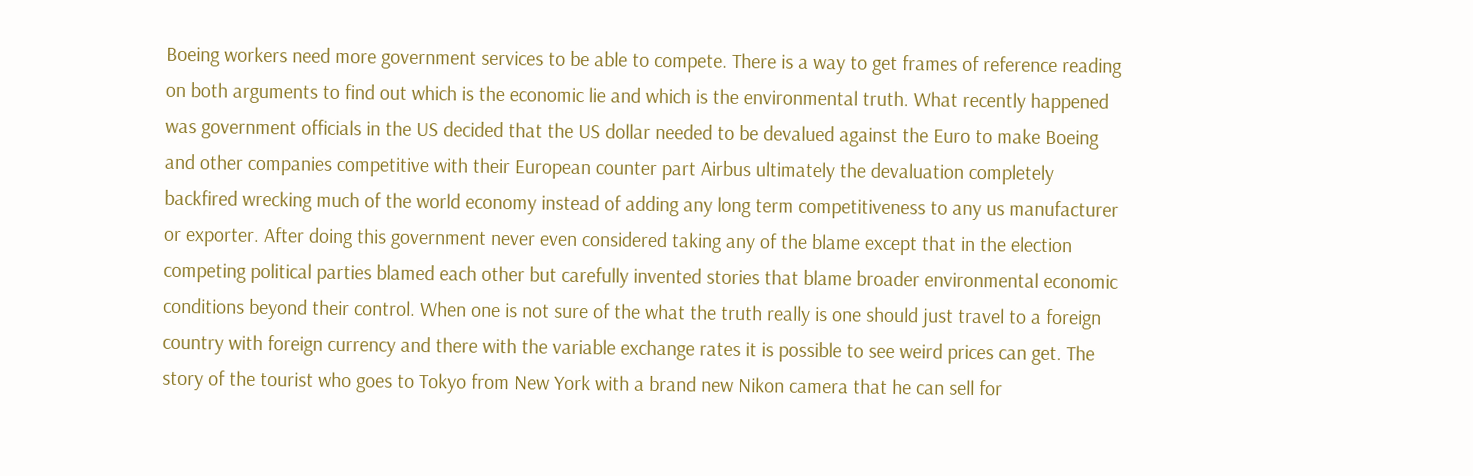Boeing workers need more government services to be able to compete. There is a way to get frames of reference reading on both arguments to find out which is the economic lie and which is the environmental truth. What recently happened was government officials in the US decided that the US dollar needed to be devalued against the Euro to make Boeing and other companies competitive with their European counter part Airbus ultimately the devaluation completely backfired wrecking much of the world economy instead of adding any long term competitiveness to any us manufacturer or exporter. After doing this government never even considered taking any of the blame except that in the election competing political parties blamed each other but carefully invented stories that blame broader environmental economic conditions beyond their control. When one is not sure of the what the truth really is one should just travel to a foreign country with foreign currency and there with the variable exchange rates it is possible to see weird prices can get. The story of the tourist who goes to Tokyo from New York with a brand new Nikon camera that he can sell for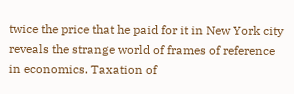twice the price that he paid for it in New York city reveals the strange world of frames of reference in economics. Taxation of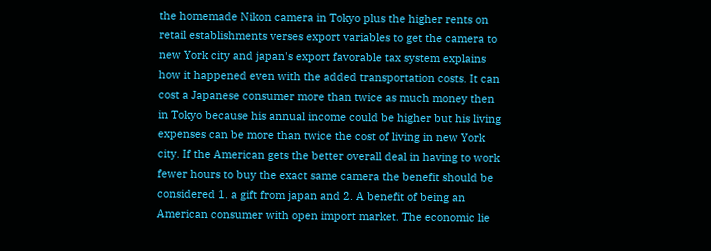the homemade Nikon camera in Tokyo plus the higher rents on retail establishments verses export variables to get the camera to new York city and japan's export favorable tax system explains how it happened even with the added transportation costs. It can cost a Japanese consumer more than twice as much money then in Tokyo because his annual income could be higher but his living expenses can be more than twice the cost of living in new York city. If the American gets the better overall deal in having to work fewer hours to buy the exact same camera the benefit should be considered 1. a gift from japan and 2. A benefit of being an American consumer with open import market. The economic lie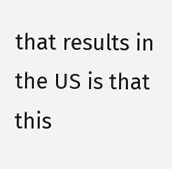that results in the US is that this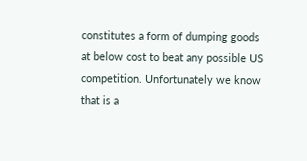constitutes a form of dumping goods at below cost to beat any possible US competition. Unfortunately we know that is a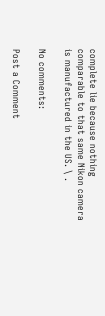complete lie because nothing comparable to that same Nikon camera is manufactured in the US. \ .

No comments:

Post a Comment